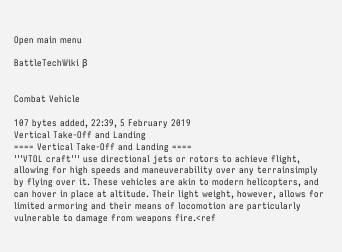Open main menu

BattleTechWiki β


Combat Vehicle

107 bytes added, 22:39, 5 February 2019
Vertical Take-Off and Landing
==== Vertical Take-Off and Landing ====
'''VTOL craft''' use directional jets or rotors to achieve flight, allowing for high speeds and maneuverability over any terrainsimply by flying over it. These vehicles are akin to modern helicopters, and can hover in place at altitude. Their light weight, however, allows for limited armoring and their means of locomotion are particularly vulnerable to damage from weapons fire.<ref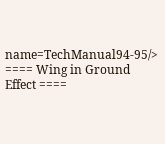name=TechManual94-95/>
==== Wing in Ground Effect ====